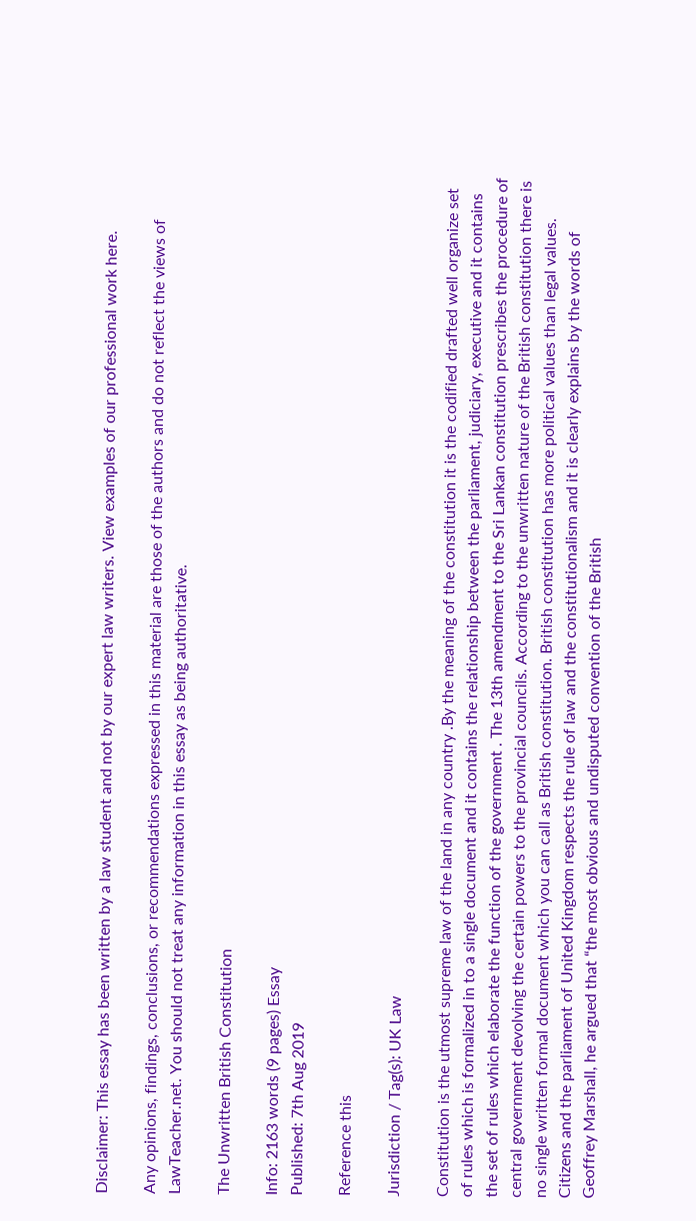Disclaimer: This essay has been written by a law student and not by our expert law writers. View examples of our professional work here.

Any opinions, findings, conclusions, or recommendations expressed in this material are those of the authors and do not reflect the views of LawTeacher.net. You should not treat any information in this essay as being authoritative.

The Unwritten British Constitution

Info: 2163 words (9 pages) Essay
Published: 7th Aug 2019

Reference this

Jurisdiction / Tag(s): UK Law

Constitution is the utmost supreme law of the land in any country .By the meaning of the constitution it is the codified drafted well organize set of rules which is formalized in to a single document and it contains the relationship between the parliament, judiciary, executive and it contains the set of rules which elaborate the function of the government . The 13th amendment to the Sri Lankan constitution prescribes the procedure of central government devolving the certain powers to the provincial councils. According to the unwritten nature of the British constitution there is no single written formal document which you can call as British constitution. British constitution has more political values than legal values. Citizens and the parliament of United Kingdom respects the rule of law and the constitutionalism and it is clearly explains by the words of Geoffrey Marshall, he argued that “the most obvious and undisputed convention of the British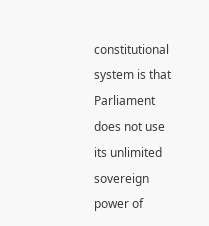constitutional system is that Parliament does not use its unlimited sovereign power of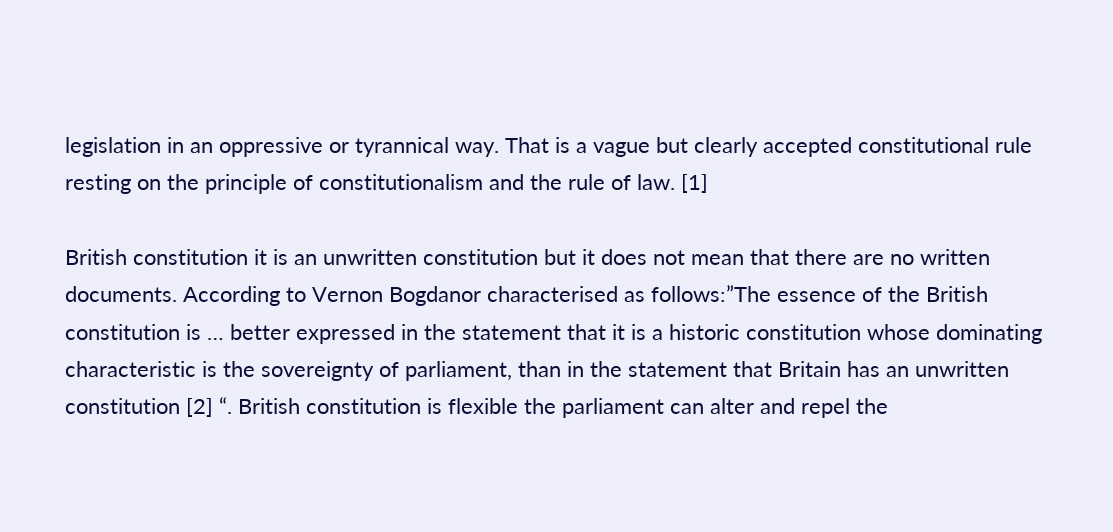legislation in an oppressive or tyrannical way. That is a vague but clearly accepted constitutional rule resting on the principle of constitutionalism and the rule of law. [1]

British constitution it is an unwritten constitution but it does not mean that there are no written documents. According to Vernon Bogdanor characterised as follows:”The essence of the British constitution is … better expressed in the statement that it is a historic constitution whose dominating characteristic is the sovereignty of parliament, than in the statement that Britain has an unwritten constitution [2] “. British constitution is flexible the parliament can alter and repel the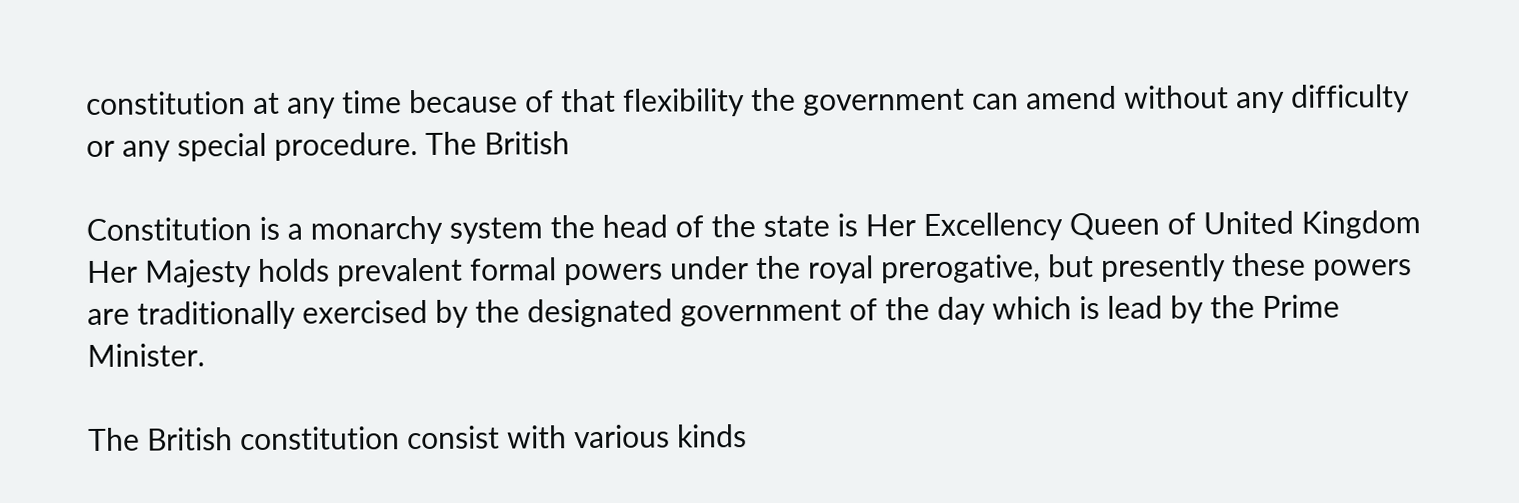constitution at any time because of that flexibility the government can amend without any difficulty or any special procedure. The British

Constitution is a monarchy system the head of the state is Her Excellency Queen of United Kingdom Her Majesty holds prevalent formal powers under the royal prerogative, but presently these powers are traditionally exercised by the designated government of the day which is lead by the Prime Minister.

The British constitution consist with various kinds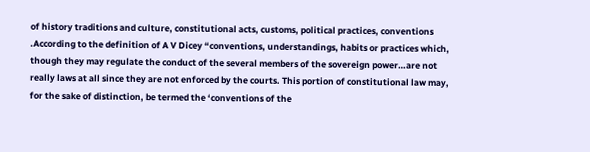of history traditions and culture, constitutional acts, customs, political practices, conventions .According to the definition of A V Dicey “conventions, understandings, habits or practices which, though they may regulate the conduct of the several members of the sovereign power…are not really laws at all since they are not enforced by the courts. This portion of constitutional law may, for the sake of distinction, be termed the ‘conventions of the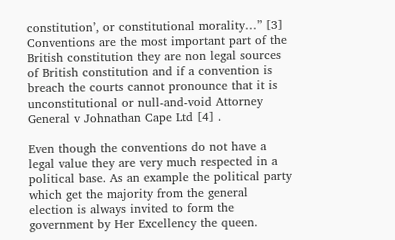constitution’, or constitutional morality…” [3] Conventions are the most important part of the British constitution they are non legal sources of British constitution and if a convention is breach the courts cannot pronounce that it is unconstitutional or null-and-void Attorney General v Johnathan Cape Ltd [4] .

Even though the conventions do not have a legal value they are very much respected in a political base. As an example the political party which get the majority from the general election is always invited to form the government by Her Excellency the queen.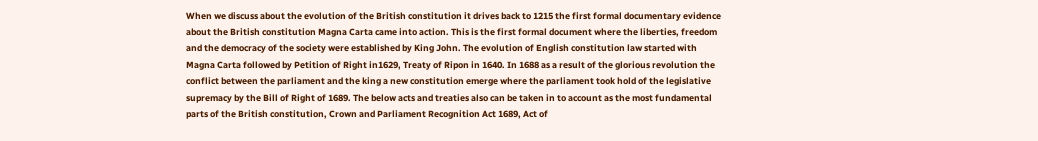When we discuss about the evolution of the British constitution it drives back to 1215 the first formal documentary evidence about the British constitution Magna Carta came into action. This is the first formal document where the liberties, freedom and the democracy of the society were established by King John. The evolution of English constitution law started with Magna Carta followed by Petition of Right in1629, Treaty of Ripon in 1640. In 1688 as a result of the glorious revolution the conflict between the parliament and the king a new constitution emerge where the parliament took hold of the legislative supremacy by the Bill of Right of 1689. The below acts and treaties also can be taken in to account as the most fundamental parts of the British constitution, Crown and Parliament Recognition Act 1689, Act of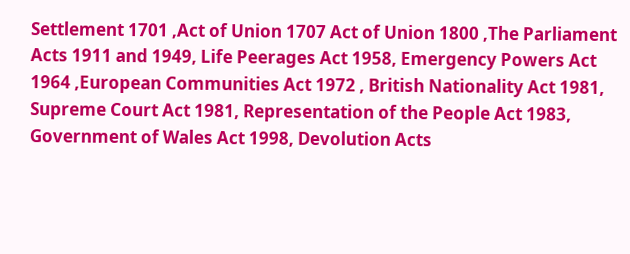Settlement 1701 ,Act of Union 1707 Act of Union 1800 ,The Parliament Acts 1911 and 1949, Life Peerages Act 1958, Emergency Powers Act 1964 ,European Communities Act 1972 , British Nationality Act 1981, Supreme Court Act 1981, Representation of the People Act 1983, Government of Wales Act 1998, Devolution Acts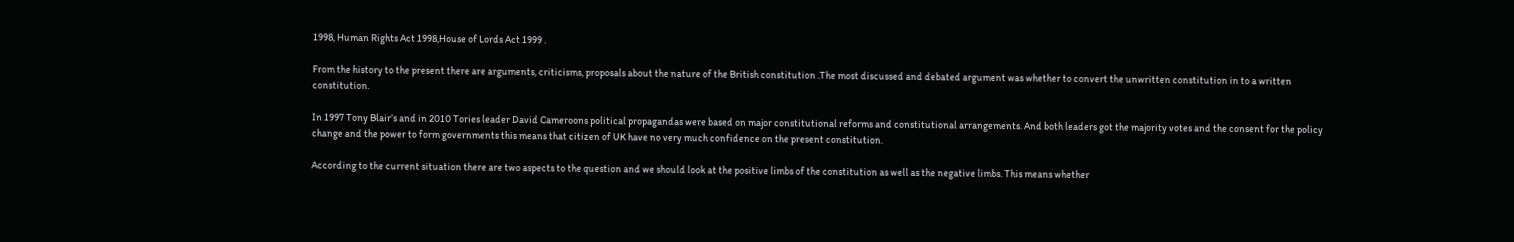1998, Human Rights Act 1998,House of Lords Act 1999 .

From the history to the present there are arguments, criticisms, proposals about the nature of the British constitution .The most discussed and debated argument was whether to convert the unwritten constitution in to a written constitution.

In 1997 Tony Blair’s and in 2010 Tories leader David Cameroons political propagandas were based on major constitutional reforms and constitutional arrangements. And both leaders got the majority votes and the consent for the policy change and the power to form governments this means that citizen of UK have no very much confidence on the present constitution.

According to the current situation there are two aspects to the question and we should look at the positive limbs of the constitution as well as the negative limbs. This means whether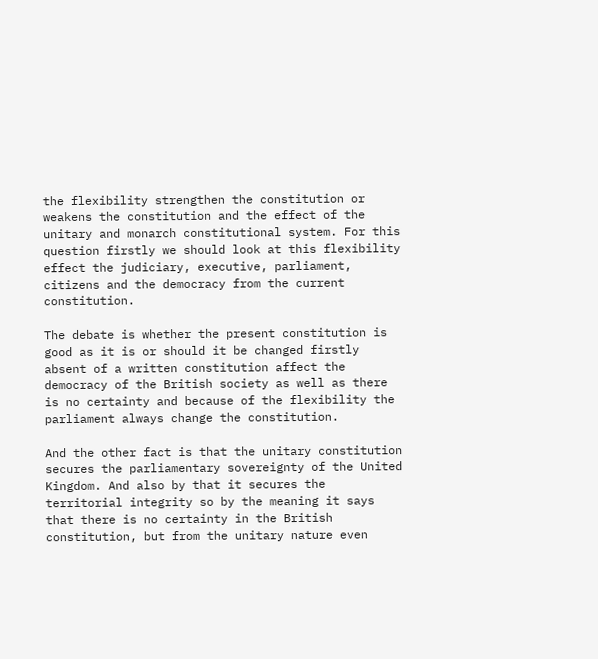the flexibility strengthen the constitution or weakens the constitution and the effect of the unitary and monarch constitutional system. For this question firstly we should look at this flexibility effect the judiciary, executive, parliament, citizens and the democracy from the current constitution.

The debate is whether the present constitution is good as it is or should it be changed firstly absent of a written constitution affect the democracy of the British society as well as there is no certainty and because of the flexibility the parliament always change the constitution.

And the other fact is that the unitary constitution secures the parliamentary sovereignty of the United Kingdom. And also by that it secures the territorial integrity so by the meaning it says that there is no certainty in the British constitution, but from the unitary nature even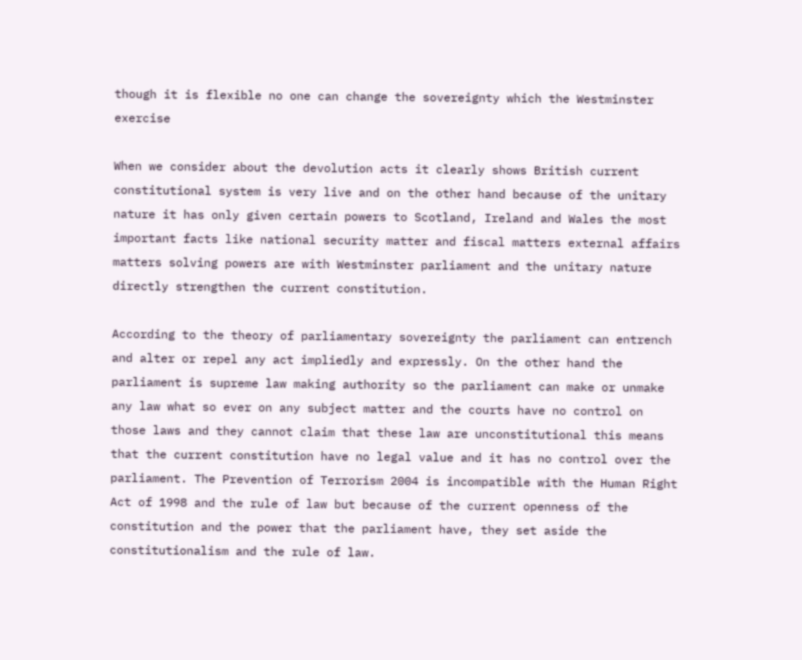though it is flexible no one can change the sovereignty which the Westminster exercise

When we consider about the devolution acts it clearly shows British current constitutional system is very live and on the other hand because of the unitary nature it has only given certain powers to Scotland, Ireland and Wales the most important facts like national security matter and fiscal matters external affairs matters solving powers are with Westminster parliament and the unitary nature directly strengthen the current constitution.

According to the theory of parliamentary sovereignty the parliament can entrench and alter or repel any act impliedly and expressly. On the other hand the parliament is supreme law making authority so the parliament can make or unmake any law what so ever on any subject matter and the courts have no control on those laws and they cannot claim that these law are unconstitutional this means that the current constitution have no legal value and it has no control over the parliament. The Prevention of Terrorism 2004 is incompatible with the Human Right Act of 1998 and the rule of law but because of the current openness of the constitution and the power that the parliament have, they set aside the constitutionalism and the rule of law.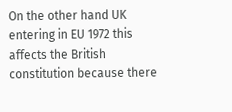On the other hand UK entering in EU 1972 this affects the British constitution because there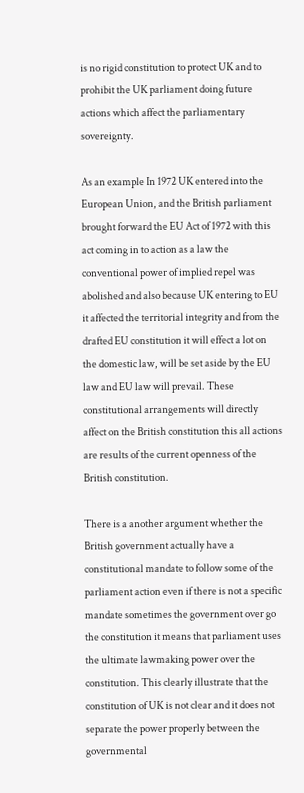is no rigid constitution to protect UK and to prohibit the UK parliament doing future actions which affect the parliamentary sovereignty.

As an example In 1972 UK entered into the European Union, and the British parliament brought forward the EU Act of 1972 with this act coming in to action as a law the conventional power of implied repel was abolished and also because UK entering to EU it affected the territorial integrity and from the drafted EU constitution it will effect a lot on the domestic law, will be set aside by the EU law and EU law will prevail. These constitutional arrangements will directly affect on the British constitution this all actions are results of the current openness of the British constitution.

There is a another argument whether the British government actually have a constitutional mandate to follow some of the parliament action even if there is not a specific mandate sometimes the government over go the constitution it means that parliament uses the ultimate lawmaking power over the constitution. This clearly illustrate that the constitution of UK is not clear and it does not separate the power properly between the governmental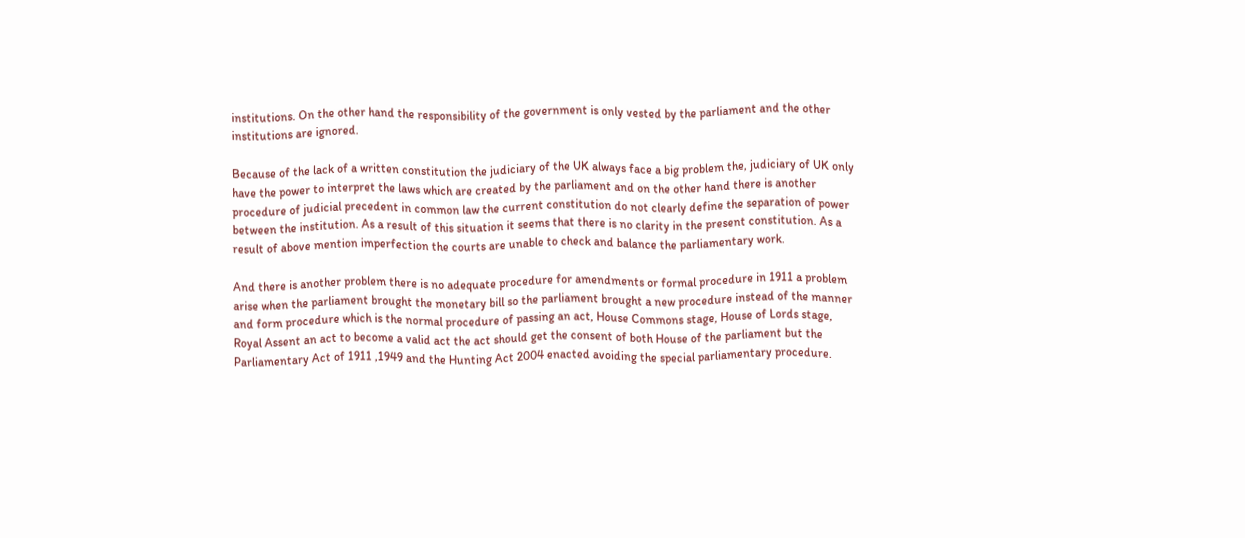institutions. On the other hand the responsibility of the government is only vested by the parliament and the other institutions are ignored.

Because of the lack of a written constitution the judiciary of the UK always face a big problem the, judiciary of UK only have the power to interpret the laws which are created by the parliament and on the other hand there is another procedure of judicial precedent in common law the current constitution do not clearly define the separation of power between the institution. As a result of this situation it seems that there is no clarity in the present constitution. As a result of above mention imperfection the courts are unable to check and balance the parliamentary work.

And there is another problem there is no adequate procedure for amendments or formal procedure in 1911 a problem arise when the parliament brought the monetary bill so the parliament brought a new procedure instead of the manner and form procedure which is the normal procedure of passing an act, House Commons stage, House of Lords stage, Royal Assent an act to become a valid act the act should get the consent of both House of the parliament but the Parliamentary Act of 1911 ,1949 and the Hunting Act 2004 enacted avoiding the special parliamentary procedure.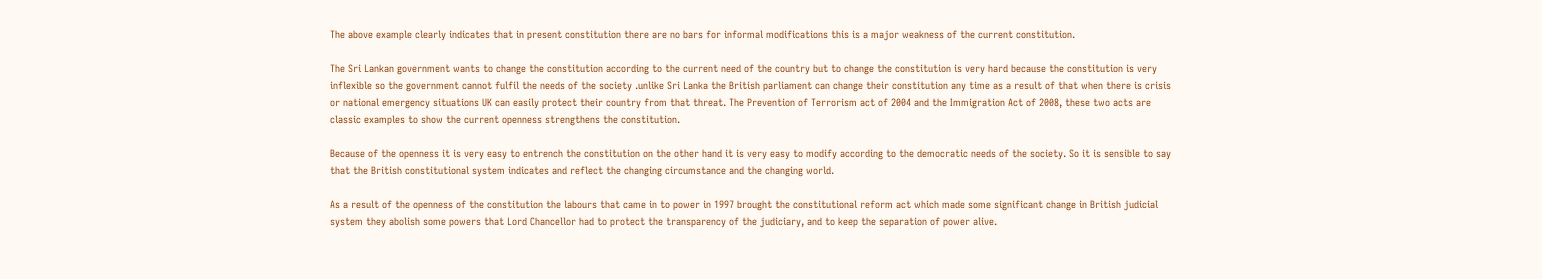The above example clearly indicates that in present constitution there are no bars for informal modifications this is a major weakness of the current constitution.

The Sri Lankan government wants to change the constitution according to the current need of the country but to change the constitution is very hard because the constitution is very inflexible so the government cannot fulfil the needs of the society .unlike Sri Lanka the British parliament can change their constitution any time as a result of that when there is crisis or national emergency situations UK can easily protect their country from that threat. The Prevention of Terrorism act of 2004 and the Immigration Act of 2008, these two acts are classic examples to show the current openness strengthens the constitution.

Because of the openness it is very easy to entrench the constitution on the other hand it is very easy to modify according to the democratic needs of the society. So it is sensible to say that the British constitutional system indicates and reflect the changing circumstance and the changing world.

As a result of the openness of the constitution the labours that came in to power in 1997 brought the constitutional reform act which made some significant change in British judicial system they abolish some powers that Lord Chancellor had to protect the transparency of the judiciary, and to keep the separation of power alive.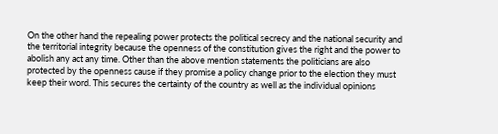On the other hand the repealing power protects the political secrecy and the national security and the territorial integrity because the openness of the constitution gives the right and the power to abolish any act any time. Other than the above mention statements the politicians are also protected by the openness cause if they promise a policy change prior to the election they must keep their word. This secures the certainty of the country as well as the individual opinions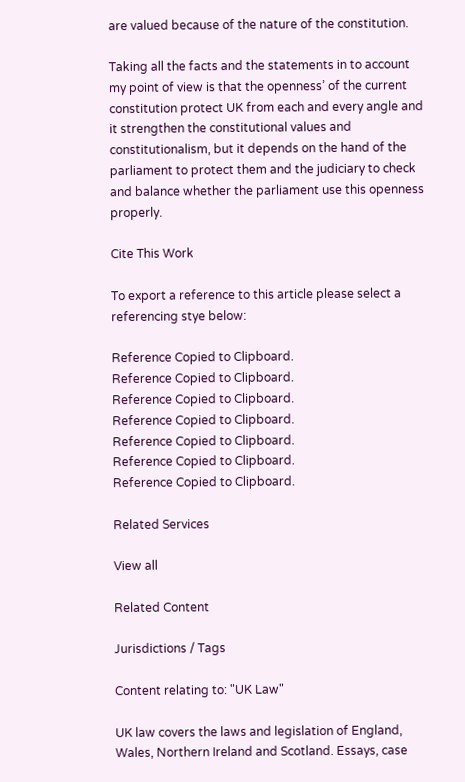are valued because of the nature of the constitution.

Taking all the facts and the statements in to account my point of view is that the openness’ of the current constitution protect UK from each and every angle and it strengthen the constitutional values and constitutionalism, but it depends on the hand of the parliament to protect them and the judiciary to check and balance whether the parliament use this openness properly.

Cite This Work

To export a reference to this article please select a referencing stye below:

Reference Copied to Clipboard.
Reference Copied to Clipboard.
Reference Copied to Clipboard.
Reference Copied to Clipboard.
Reference Copied to Clipboard.
Reference Copied to Clipboard.
Reference Copied to Clipboard.

Related Services

View all

Related Content

Jurisdictions / Tags

Content relating to: "UK Law"

UK law covers the laws and legislation of England, Wales, Northern Ireland and Scotland. Essays, case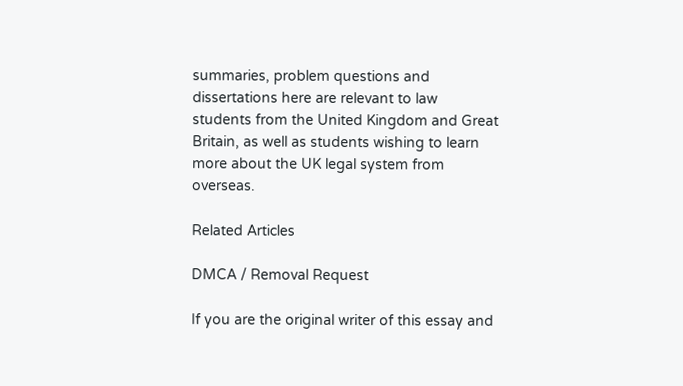summaries, problem questions and dissertations here are relevant to law students from the United Kingdom and Great Britain, as well as students wishing to learn more about the UK legal system from overseas.

Related Articles

DMCA / Removal Request

If you are the original writer of this essay and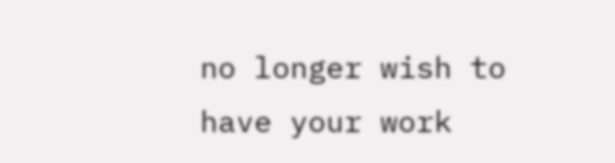no longer wish to have your work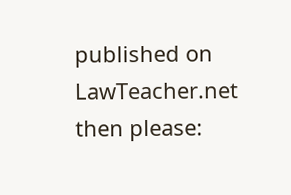published on LawTeacher.net then please: